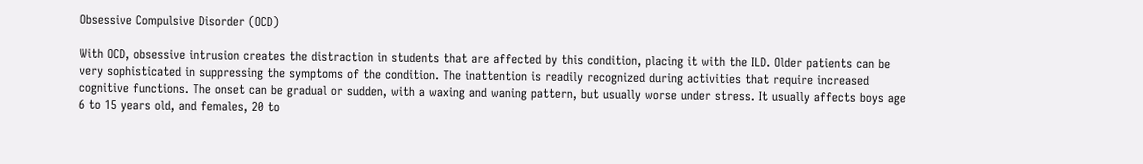Obsessive Compulsive Disorder (OCD)

With OCD, obsessive intrusion creates the distraction in students that are affected by this condition, placing it with the ILD. Older patients can be very sophisticated in suppressing the symptoms of the condition. The inattention is readily recognized during activities that require increased cognitive functions. The onset can be gradual or sudden, with a waxing and waning pattern, but usually worse under stress. It usually affects boys age 6 to 15 years old, and females, 20 to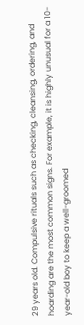29 years old. Compulsive rituals such as checking, cleansing, ordering, and hoarding are the most common signs. For example, it is highly unusual for a 10-year-old boy to keep a well-groomed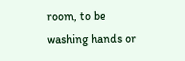room, to be washing hands or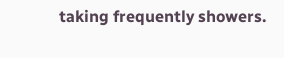taking frequently showers.